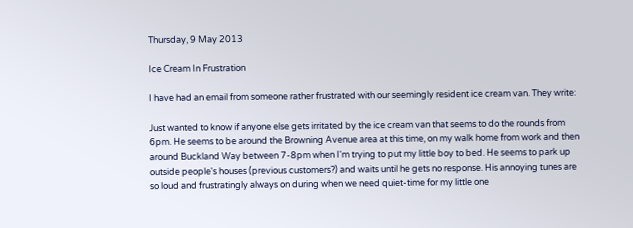Thursday, 9 May 2013

Ice Cream In Frustration

I have had an email from someone rather frustrated with our seemingly resident ice cream van. They write:

Just wanted to know if anyone else gets irritated by the ice cream van that seems to do the rounds from 6pm. He seems to be around the Browning Avenue area at this time, on my walk home from work and then around Buckland Way between 7-8pm when I'm trying to put my little boy to bed. He seems to park up outside people's houses (previous customers?) and waits until he gets no response. His annoying tunes are so loud and frustratingly always on during when we need quiet-time for my little one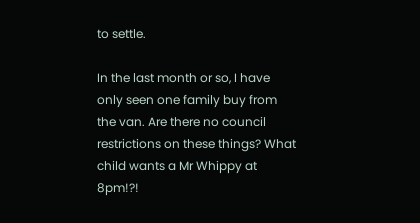to settle.

In the last month or so, I have only seen one family buy from the van. Are there no council restrictions on these things? What child wants a Mr Whippy at 8pm!?!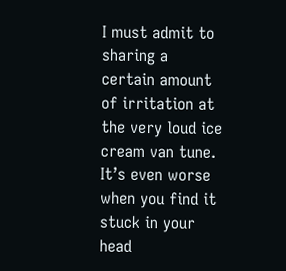I must admit to sharing a certain amount of irritation at the very loud ice cream van tune. It’s even worse when you find it stuck in your head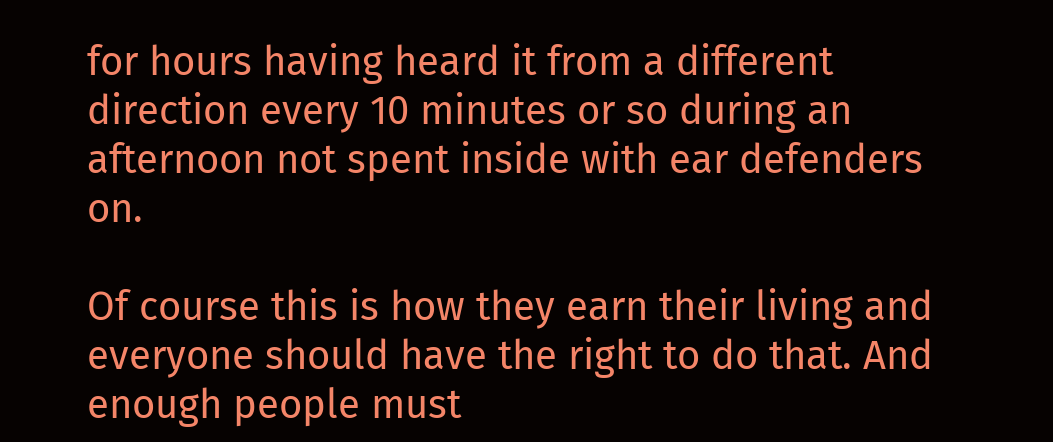for hours having heard it from a different direction every 10 minutes or so during an afternoon not spent inside with ear defenders on.

Of course this is how they earn their living and everyone should have the right to do that. And enough people must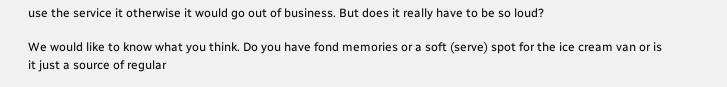use the service it otherwise it would go out of business. But does it really have to be so loud?

We would like to know what you think. Do you have fond memories or a soft (serve) spot for the ice cream van or is it just a source of regular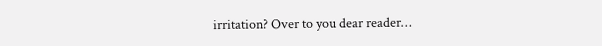irritation? Over to you dear reader…